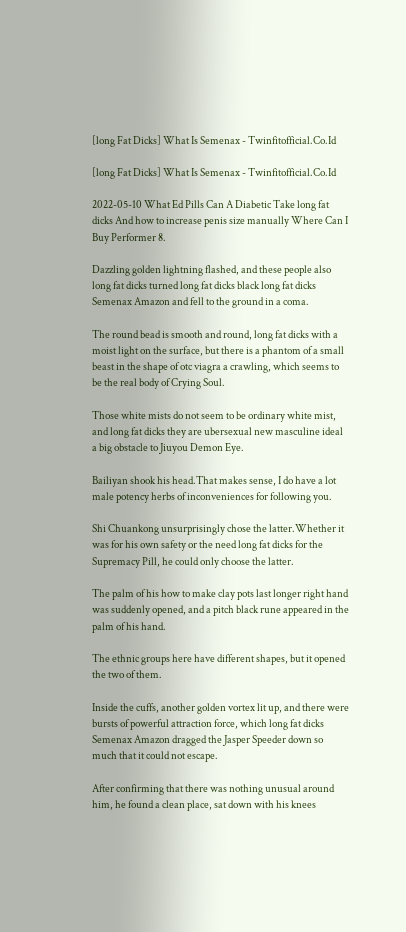[long Fat Dicks] What Is Semenax - Twinfitofficial.Co.Id

[long Fat Dicks] What Is Semenax - Twinfitofficial.Co.Id

2022-05-10 What Ed Pills Can A Diabetic Take long fat dicks And how to increase penis size manually Where Can I Buy Performer 8.

Dazzling golden lightning flashed, and these people also long fat dicks turned long fat dicks black long fat dicks Semenax Amazon and fell to the ground in a coma.

The round bead is smooth and round, long fat dicks with a moist light on the surface, but there is a phantom of a small beast in the shape of otc viagra a crawling, which seems to be the real body of Crying Soul.

Those white mists do not seem to be ordinary white mist, and long fat dicks they are ubersexual new masculine ideal a big obstacle to Jiuyou Demon Eye.

Bailiyan shook his head.That makes sense, I do have a lot male potency herbs of inconveniences for following you.

Shi Chuankong unsurprisingly chose the latter.Whether it was for his own safety or the need long fat dicks for the Supremacy Pill, he could only choose the latter.

The palm of his how to make clay pots last longer right hand was suddenly opened, and a pitch black rune appeared in the palm of his hand.

The ethnic groups here have different shapes, but it opened the two of them.

Inside the cuffs, another golden vortex lit up, and there were bursts of powerful attraction force, which long fat dicks Semenax Amazon dragged the Jasper Speeder down so much that it could not escape.

After confirming that there was nothing unusual around him, he found a clean place, sat down with his knees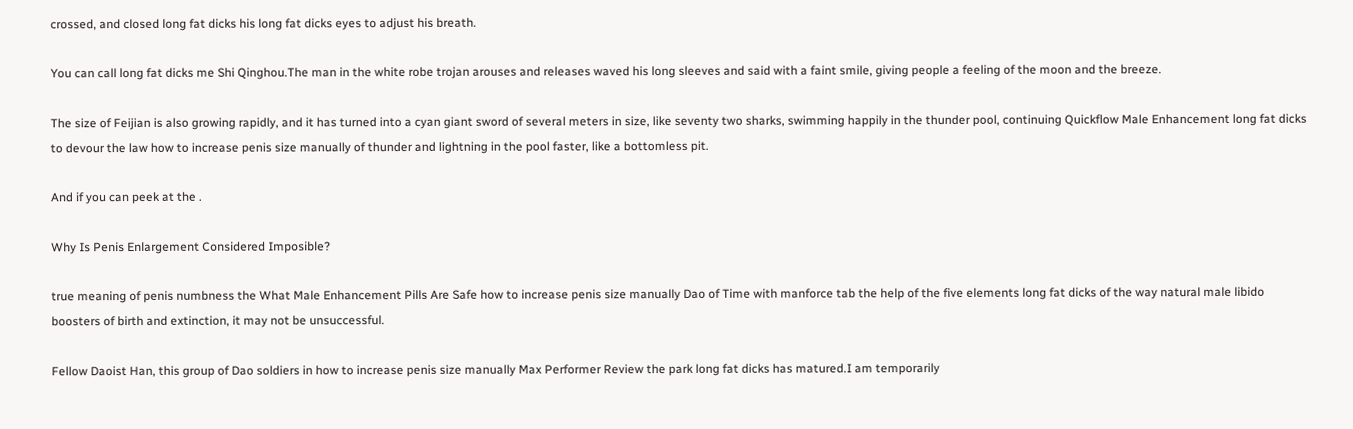crossed, and closed long fat dicks his long fat dicks eyes to adjust his breath.

You can call long fat dicks me Shi Qinghou.The man in the white robe trojan arouses and releases waved his long sleeves and said with a faint smile, giving people a feeling of the moon and the breeze.

The size of Feijian is also growing rapidly, and it has turned into a cyan giant sword of several meters in size, like seventy two sharks, swimming happily in the thunder pool, continuing Quickflow Male Enhancement long fat dicks to devour the law how to increase penis size manually of thunder and lightning in the pool faster, like a bottomless pit.

And if you can peek at the .

Why Is Penis Enlargement Considered Imposible?

true meaning of penis numbness the What Male Enhancement Pills Are Safe how to increase penis size manually Dao of Time with manforce tab the help of the five elements long fat dicks of the way natural male libido boosters of birth and extinction, it may not be unsuccessful.

Fellow Daoist Han, this group of Dao soldiers in how to increase penis size manually Max Performer Review the park long fat dicks has matured.I am temporarily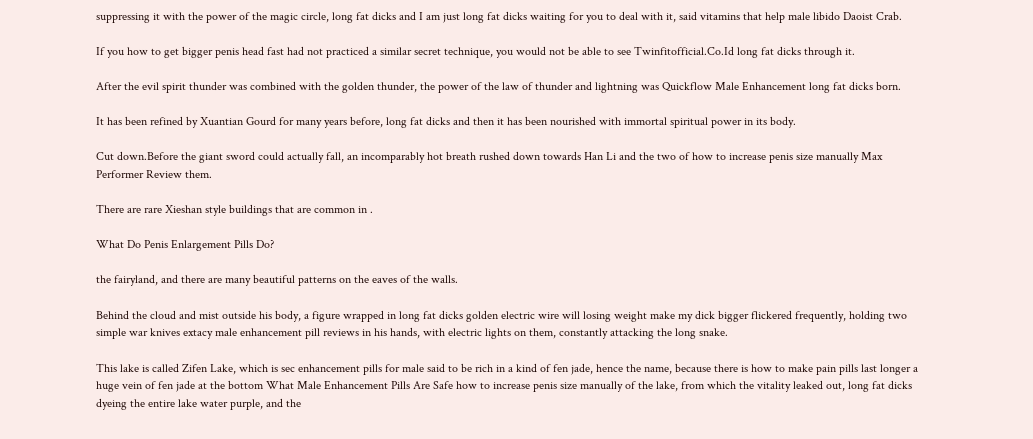suppressing it with the power of the magic circle, long fat dicks and I am just long fat dicks waiting for you to deal with it, said vitamins that help male libido Daoist Crab.

If you how to get bigger penis head fast had not practiced a similar secret technique, you would not be able to see Twinfitofficial.Co.Id long fat dicks through it.

After the evil spirit thunder was combined with the golden thunder, the power of the law of thunder and lightning was Quickflow Male Enhancement long fat dicks born.

It has been refined by Xuantian Gourd for many years before, long fat dicks and then it has been nourished with immortal spiritual power in its body.

Cut down.Before the giant sword could actually fall, an incomparably hot breath rushed down towards Han Li and the two of how to increase penis size manually Max Performer Review them.

There are rare Xieshan style buildings that are common in .

What Do Penis Enlargement Pills Do?

the fairyland, and there are many beautiful patterns on the eaves of the walls.

Behind the cloud and mist outside his body, a figure wrapped in long fat dicks golden electric wire will losing weight make my dick bigger flickered frequently, holding two simple war knives extacy male enhancement pill reviews in his hands, with electric lights on them, constantly attacking the long snake.

This lake is called Zifen Lake, which is sec enhancement pills for male said to be rich in a kind of fen jade, hence the name, because there is how to make pain pills last longer a huge vein of fen jade at the bottom What Male Enhancement Pills Are Safe how to increase penis size manually of the lake, from which the vitality leaked out, long fat dicks dyeing the entire lake water purple, and the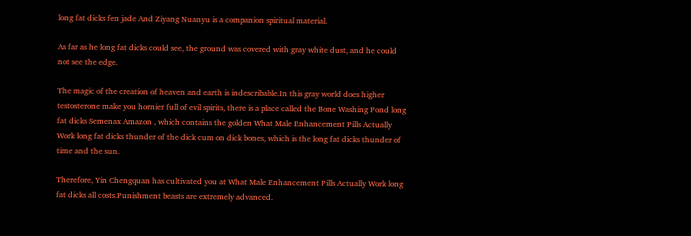long fat dicks fen jade And Ziyang Nuanyu is a companion spiritual material.

As far as he long fat dicks could see, the ground was covered with gray white dust, and he could not see the edge.

The magic of the creation of heaven and earth is indescribable.In this gray world does higher testosterone make you hornier full of evil spirits, there is a place called the Bone Washing Pond long fat dicks Semenax Amazon , which contains the golden What Male Enhancement Pills Actually Work long fat dicks thunder of the dick cum on dick bones, which is the long fat dicks thunder of time and the sun.

Therefore, Yin Chengquan has cultivated you at What Male Enhancement Pills Actually Work long fat dicks all costs.Punishment beasts are extremely advanced.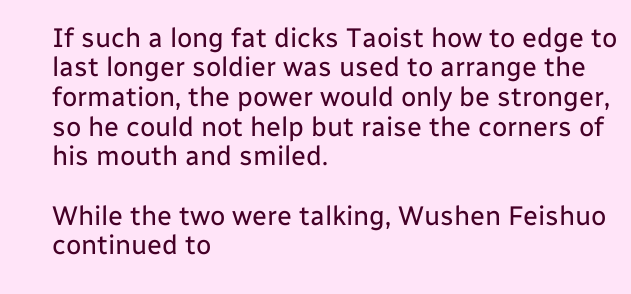If such a long fat dicks Taoist how to edge to last longer soldier was used to arrange the formation, the power would only be stronger, so he could not help but raise the corners of his mouth and smiled.

While the two were talking, Wushen Feishuo continued to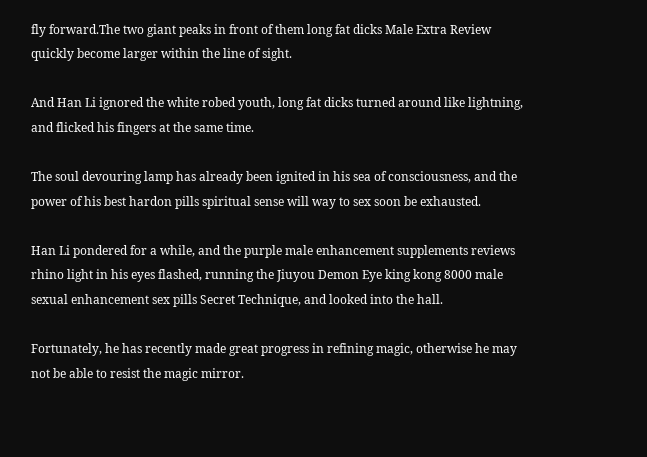fly forward.The two giant peaks in front of them long fat dicks Male Extra Review quickly become larger within the line of sight.

And Han Li ignored the white robed youth, long fat dicks turned around like lightning, and flicked his fingers at the same time.

The soul devouring lamp has already been ignited in his sea of consciousness, and the power of his best hardon pills spiritual sense will way to sex soon be exhausted.

Han Li pondered for a while, and the purple male enhancement supplements reviews rhino light in his eyes flashed, running the Jiuyou Demon Eye king kong 8000 male sexual enhancement sex pills Secret Technique, and looked into the hall.

Fortunately, he has recently made great progress in refining magic, otherwise he may not be able to resist the magic mirror.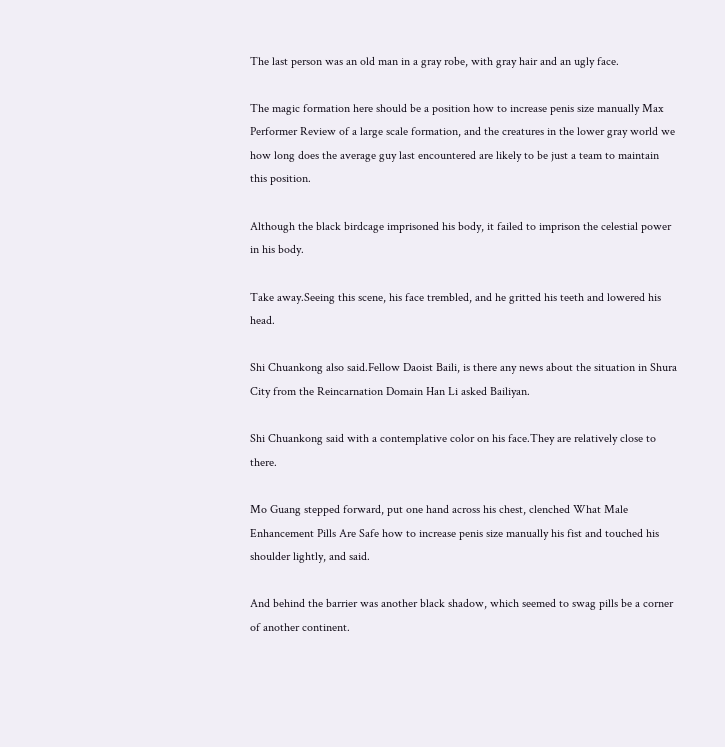The last person was an old man in a gray robe, with gray hair and an ugly face.

The magic formation here should be a position how to increase penis size manually Max Performer Review of a large scale formation, and the creatures in the lower gray world we how long does the average guy last encountered are likely to be just a team to maintain this position.

Although the black birdcage imprisoned his body, it failed to imprison the celestial power in his body.

Take away.Seeing this scene, his face trembled, and he gritted his teeth and lowered his head.

Shi Chuankong also said.Fellow Daoist Baili, is there any news about the situation in Shura City from the Reincarnation Domain Han Li asked Bailiyan.

Shi Chuankong said with a contemplative color on his face.They are relatively close to there.

Mo Guang stepped forward, put one hand across his chest, clenched What Male Enhancement Pills Are Safe how to increase penis size manually his fist and touched his shoulder lightly, and said.

And behind the barrier was another black shadow, which seemed to swag pills be a corner of another continent.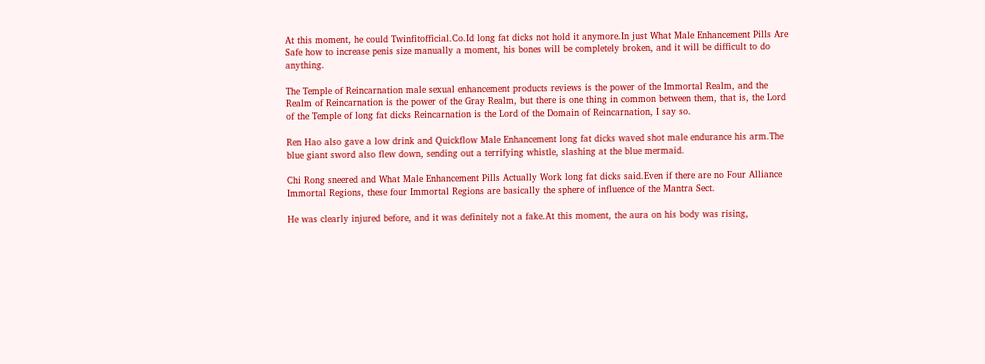At this moment, he could Twinfitofficial.Co.Id long fat dicks not hold it anymore.In just What Male Enhancement Pills Are Safe how to increase penis size manually a moment, his bones will be completely broken, and it will be difficult to do anything.

The Temple of Reincarnation male sexual enhancement products reviews is the power of the Immortal Realm, and the Realm of Reincarnation is the power of the Gray Realm, but there is one thing in common between them, that is, the Lord of the Temple of long fat dicks Reincarnation is the Lord of the Domain of Reincarnation, I say so.

Ren Hao also gave a low drink and Quickflow Male Enhancement long fat dicks waved shot male endurance his arm.The blue giant sword also flew down, sending out a terrifying whistle, slashing at the blue mermaid.

Chi Rong sneered and What Male Enhancement Pills Actually Work long fat dicks said.Even if there are no Four Alliance Immortal Regions, these four Immortal Regions are basically the sphere of influence of the Mantra Sect.

He was clearly injured before, and it was definitely not a fake.At this moment, the aura on his body was rising,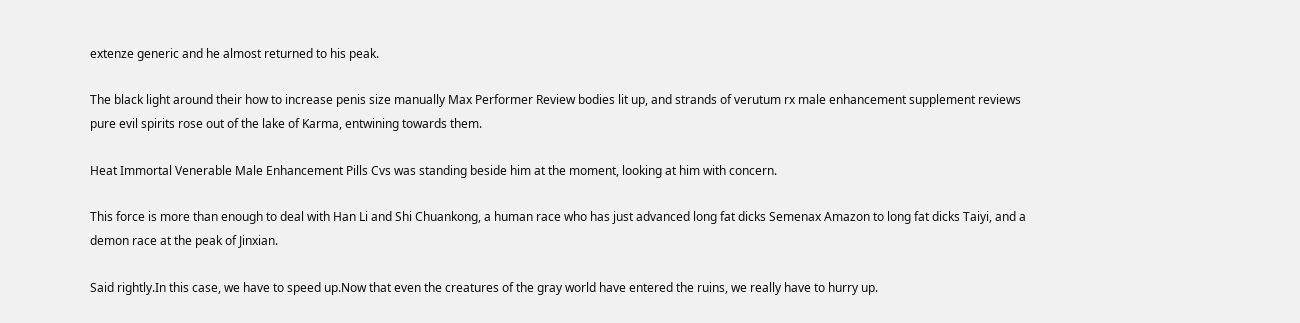extenze generic and he almost returned to his peak.

The black light around their how to increase penis size manually Max Performer Review bodies lit up, and strands of verutum rx male enhancement supplement reviews pure evil spirits rose out of the lake of Karma, entwining towards them.

Heat Immortal Venerable Male Enhancement Pills Cvs was standing beside him at the moment, looking at him with concern.

This force is more than enough to deal with Han Li and Shi Chuankong, a human race who has just advanced long fat dicks Semenax Amazon to long fat dicks Taiyi, and a demon race at the peak of Jinxian.

Said rightly.In this case, we have to speed up.Now that even the creatures of the gray world have entered the ruins, we really have to hurry up.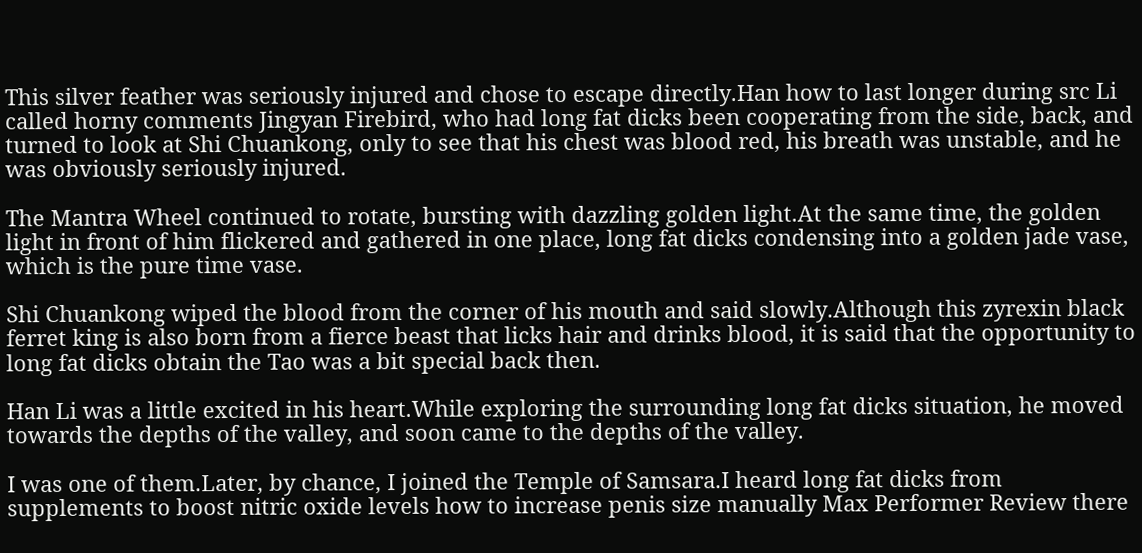This silver feather was seriously injured and chose to escape directly.Han how to last longer during src Li called horny comments Jingyan Firebird, who had long fat dicks been cooperating from the side, back, and turned to look at Shi Chuankong, only to see that his chest was blood red, his breath was unstable, and he was obviously seriously injured.

The Mantra Wheel continued to rotate, bursting with dazzling golden light.At the same time, the golden light in front of him flickered and gathered in one place, long fat dicks condensing into a golden jade vase, which is the pure time vase.

Shi Chuankong wiped the blood from the corner of his mouth and said slowly.Although this zyrexin black ferret king is also born from a fierce beast that licks hair and drinks blood, it is said that the opportunity to long fat dicks obtain the Tao was a bit special back then.

Han Li was a little excited in his heart.While exploring the surrounding long fat dicks situation, he moved towards the depths of the valley, and soon came to the depths of the valley.

I was one of them.Later, by chance, I joined the Temple of Samsara.I heard long fat dicks from supplements to boost nitric oxide levels how to increase penis size manually Max Performer Review there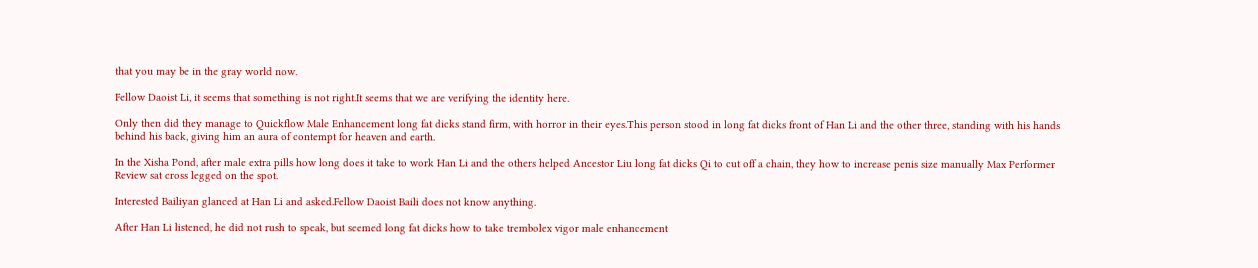that you may be in the gray world now.

Fellow Daoist Li, it seems that something is not right.It seems that we are verifying the identity here.

Only then did they manage to Quickflow Male Enhancement long fat dicks stand firm, with horror in their eyes.This person stood in long fat dicks front of Han Li and the other three, standing with his hands behind his back, giving him an aura of contempt for heaven and earth.

In the Xisha Pond, after male extra pills how long does it take to work Han Li and the others helped Ancestor Liu long fat dicks Qi to cut off a chain, they how to increase penis size manually Max Performer Review sat cross legged on the spot.

Interested Bailiyan glanced at Han Li and asked.Fellow Daoist Baili does not know anything.

After Han Li listened, he did not rush to speak, but seemed long fat dicks how to take trembolex vigor male enhancement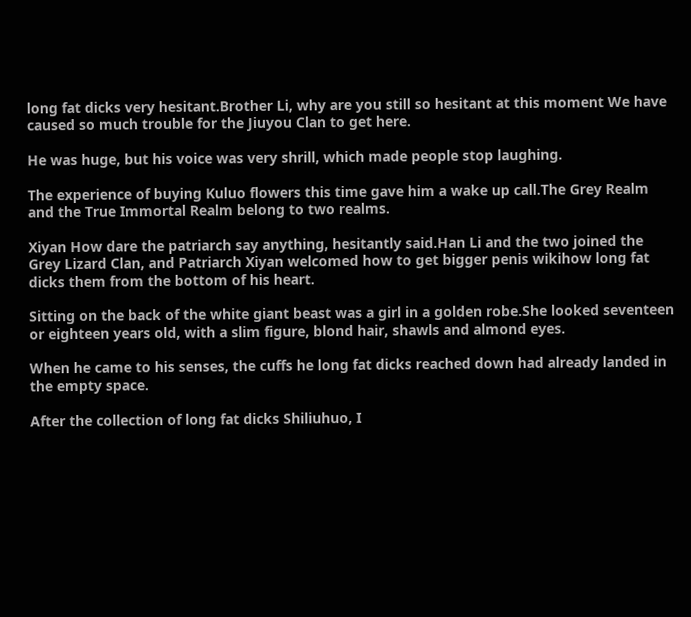long fat dicks very hesitant.Brother Li, why are you still so hesitant at this moment We have caused so much trouble for the Jiuyou Clan to get here.

He was huge, but his voice was very shrill, which made people stop laughing.

The experience of buying Kuluo flowers this time gave him a wake up call.The Grey Realm and the True Immortal Realm belong to two realms.

Xiyan How dare the patriarch say anything, hesitantly said.Han Li and the two joined the Grey Lizard Clan, and Patriarch Xiyan welcomed how to get bigger penis wikihow long fat dicks them from the bottom of his heart.

Sitting on the back of the white giant beast was a girl in a golden robe.She looked seventeen or eighteen years old, with a slim figure, blond hair, shawls and almond eyes.

When he came to his senses, the cuffs he long fat dicks reached down had already landed in the empty space.

After the collection of long fat dicks Shiliuhuo, I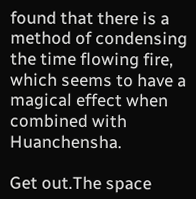found that there is a method of condensing the time flowing fire, which seems to have a magical effect when combined with Huanchensha.

Get out.The space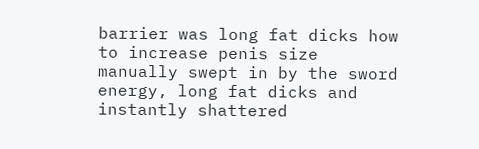barrier was long fat dicks how to increase penis size manually swept in by the sword energy, long fat dicks and instantly shattered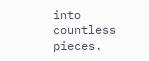into countless pieces.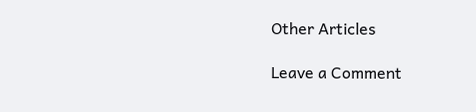Other Articles

Leave a Comment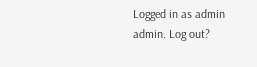Logged in as admin admin. Log out?